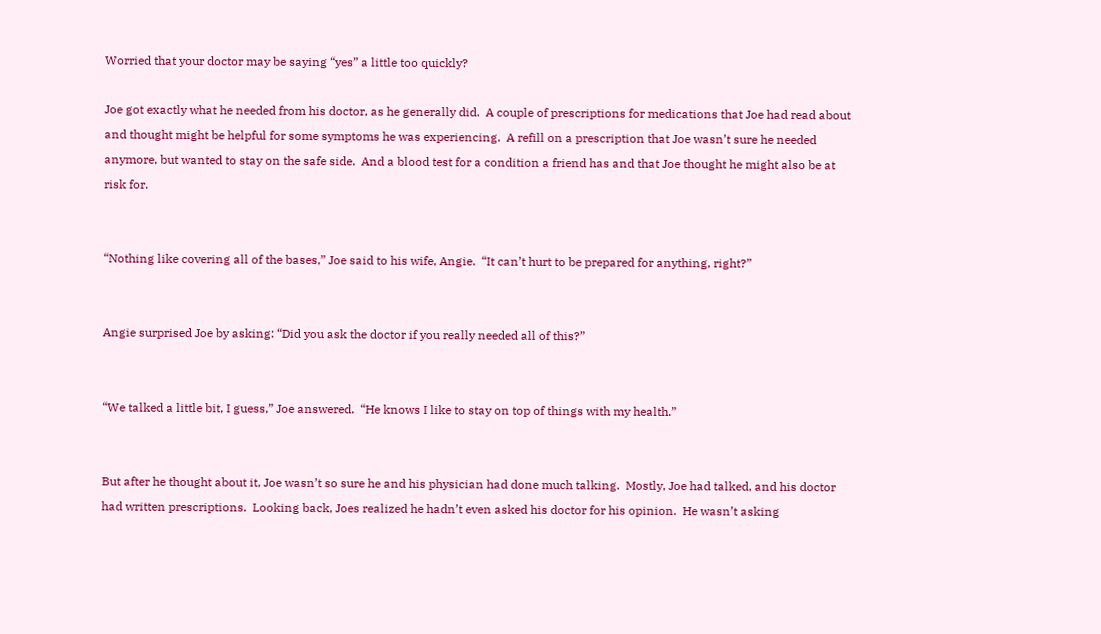Worried that your doctor may be saying “yes” a little too quickly?

Joe got exactly what he needed from his doctor, as he generally did.  A couple of prescriptions for medications that Joe had read about and thought might be helpful for some symptoms he was experiencing.  A refill on a prescription that Joe wasn’t sure he needed anymore, but wanted to stay on the safe side.  And a blood test for a condition a friend has and that Joe thought he might also be at risk for.


“Nothing like covering all of the bases,” Joe said to his wife, Angie.  “It can’t hurt to be prepared for anything, right?”


Angie surprised Joe by asking: “Did you ask the doctor if you really needed all of this?”


“We talked a little bit, I guess,” Joe answered.  “He knows I like to stay on top of things with my health.”


But after he thought about it, Joe wasn’t so sure he and his physician had done much talking.  Mostly, Joe had talked, and his doctor had written prescriptions.  Looking back, Joes realized he hadn’t even asked his doctor for his opinion.  He wasn’t asking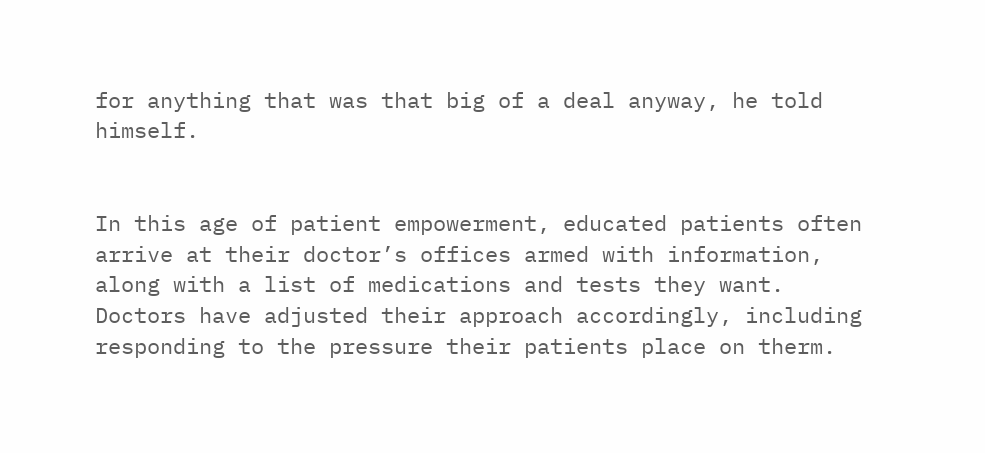for anything that was that big of a deal anyway, he told himself.


In this age of patient empowerment, educated patients often arrive at their doctor’s offices armed with information, along with a list of medications and tests they want.  Doctors have adjusted their approach accordingly, including responding to the pressure their patients place on therm.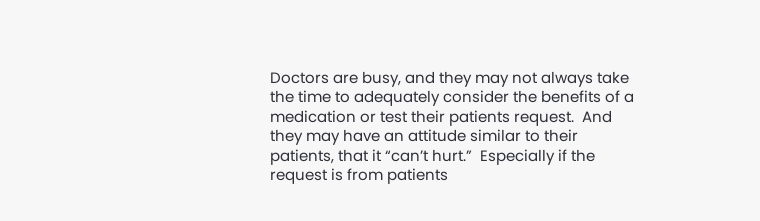Doctors are busy, and they may not always take the time to adequately consider the benefits of a medication or test their patients request.  And they may have an attitude similar to their patients, that it “can’t hurt.”  Especially if the request is from patients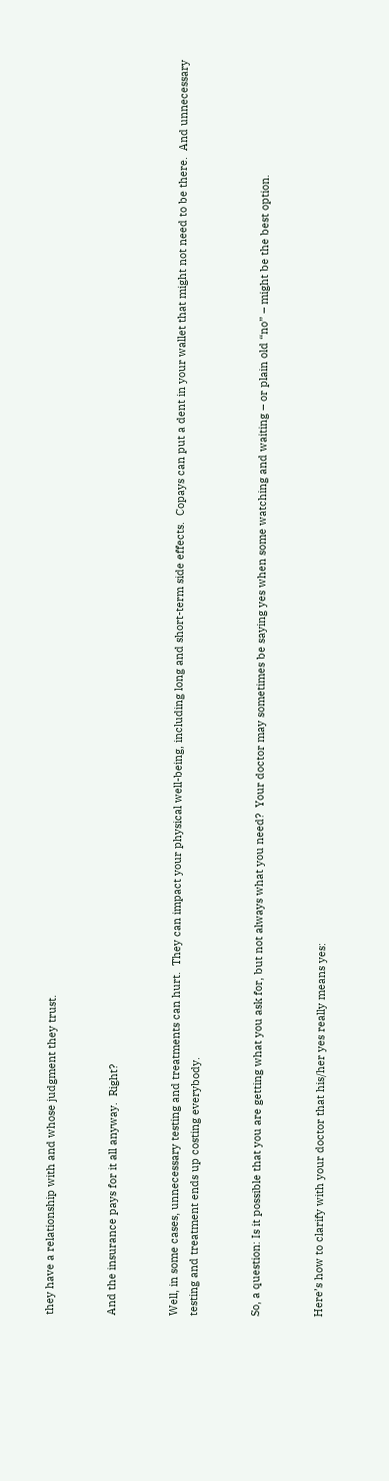they have a relationship with and whose judgment they trust.


And the insurance pays for it all anyway.  Right?


Well, in some cases, unnecessary testing and treatments can hurt.  They can impact your physical well-being, including long and short-term side effects.  Copays can put a dent in your wallet that might not need to be there.  And unnecessary testing and treatment ends up costing everybody.


So, a question: Is it possible that you are getting what you ask for, but not always what you need?  Your doctor may sometimes be saying yes when some watching and waiting – or plain old “no” – might be the best option.


Here’s how to clarify with your doctor that his/her yes really means yes: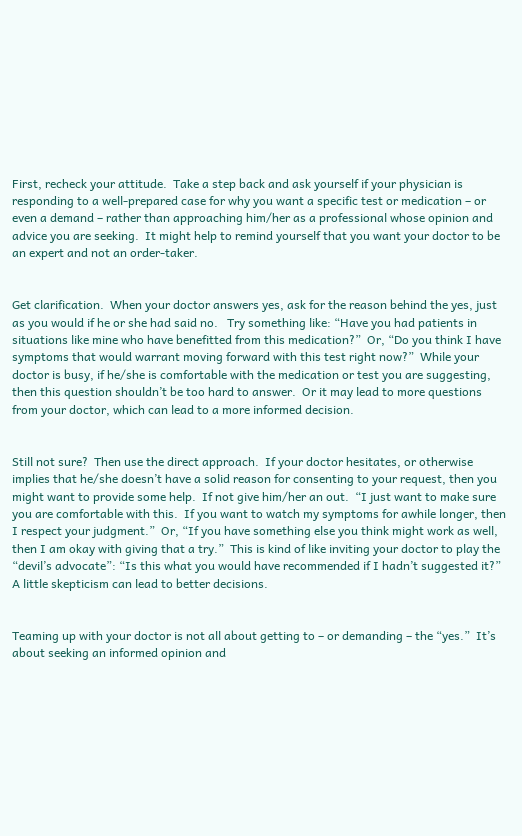First, recheck your attitude.  Take a step back and ask yourself if your physician is responding to a well-prepared case for why you want a specific test or medication – or even a demand – rather than approaching him/her as a professional whose opinion and advice you are seeking.  It might help to remind yourself that you want your doctor to be an expert and not an order-taker.


Get clarification.  When your doctor answers yes, ask for the reason behind the yes, just as you would if he or she had said no.   Try something like: “Have you had patients in situations like mine who have benefitted from this medication?”  Or, “Do you think I have symptoms that would warrant moving forward with this test right now?”  While your doctor is busy, if he/she is comfortable with the medication or test you are suggesting, then this question shouldn’t be too hard to answer.  Or it may lead to more questions from your doctor, which can lead to a more informed decision.


Still not sure?  Then use the direct approach.  If your doctor hesitates, or otherwise implies that he/she doesn’t have a solid reason for consenting to your request, then you might want to provide some help.  If not give him/her an out.  “I just want to make sure you are comfortable with this.  If you want to watch my symptoms for awhile longer, then I respect your judgment.”  Or, “If you have something else you think might work as well, then I am okay with giving that a try.”  This is kind of like inviting your doctor to play the “devil’s advocate”: “Is this what you would have recommended if I hadn’t suggested it?”  A little skepticism can lead to better decisions.


Teaming up with your doctor is not all about getting to – or demanding – the “yes.”  It’s about seeking an informed opinion and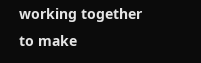working together to make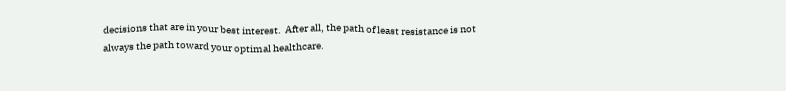decisions that are in your best interest.  After all, the path of least resistance is not always the path toward your optimal healthcare.